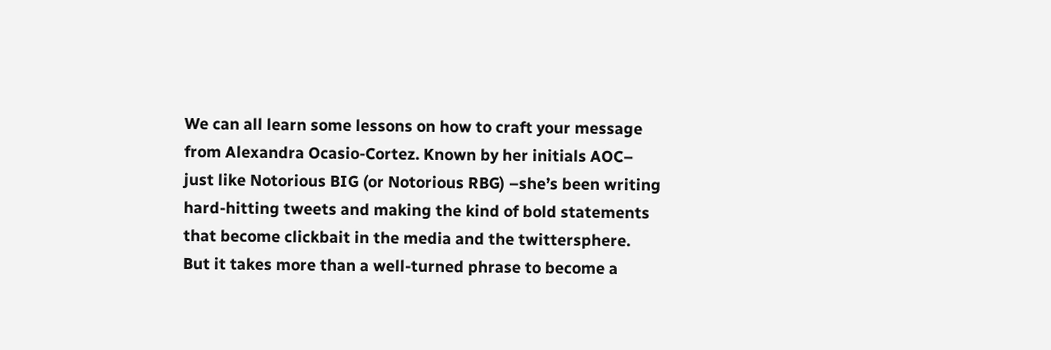We can all learn some lessons on how to craft your message from Alexandra Ocasio-Cortez. Known by her initials AOC– just like Notorious BIG (or Notorious RBG) –she’s been writing hard-hitting tweets and making the kind of bold statements that become clickbait in the media and the twittersphere.  But it takes more than a well-turned phrase to become a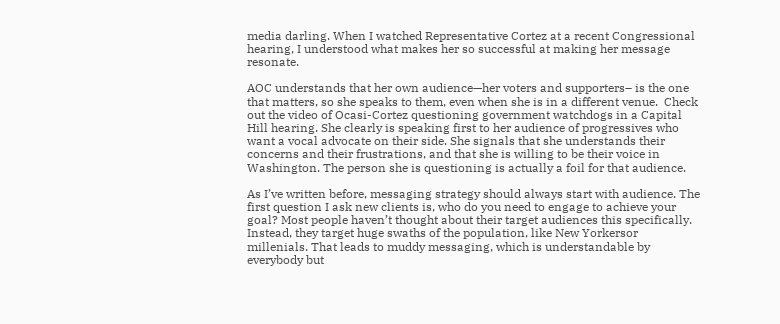media darling. When I watched Representative Cortez at a recent Congressional hearing, I understood what makes her so successful at making her message resonate.

AOC understands that her own audience—her voters and supporters– is the one that matters, so she speaks to them, even when she is in a different venue.  Check out the video of Ocasi-Cortez questioning government watchdogs in a Capital Hill hearing. She clearly is speaking first to her audience of progressives who want a vocal advocate on their side. She signals that she understands their concerns and their frustrations, and that she is willing to be their voice in Washington. The person she is questioning is actually a foil for that audience.

As I’ve written before, messaging strategy should always start with audience. The first question I ask new clients is, who do you need to engage to achieve your goal? Most people haven’t thought about their target audiences this specifically. Instead, they target huge swaths of the population, like New Yorkersor millenials. That leads to muddy messaging, which is understandable by everybody but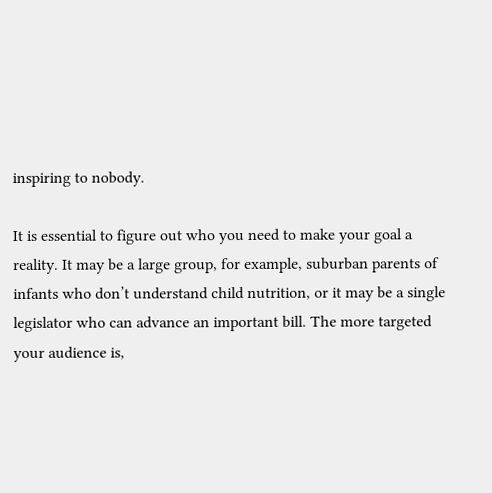inspiring to nobody.

It is essential to figure out who you need to make your goal a reality. It may be a large group, for example, suburban parents of infants who don’t understand child nutrition, or it may be a single legislator who can advance an important bill. The more targeted your audience is,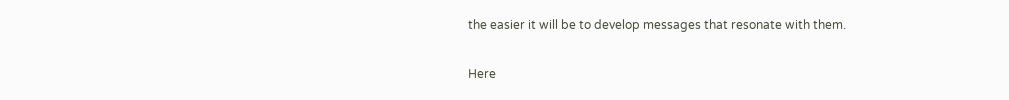the easier it will be to develop messages that resonate with them.

Here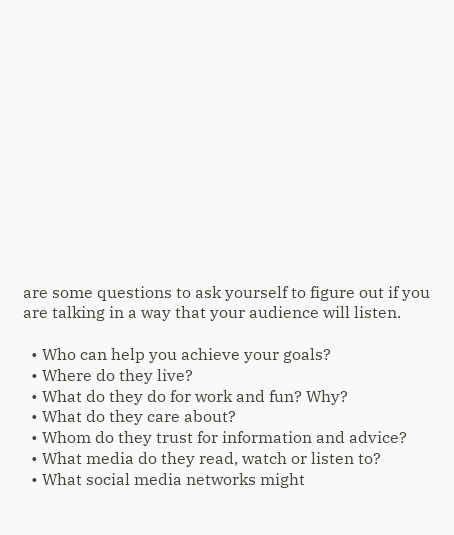are some questions to ask yourself to figure out if you are talking in a way that your audience will listen.

  • Who can help you achieve your goals?
  • Where do they live?
  • What do they do for work and fun? Why?
  • What do they care about?
  • Whom do they trust for information and advice?
  • What media do they read, watch or listen to?
  • What social media networks might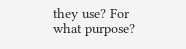they use? For what purpose?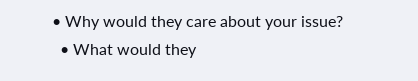• Why would they care about your issue?
  • What would they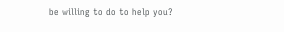be willing to do to help you?